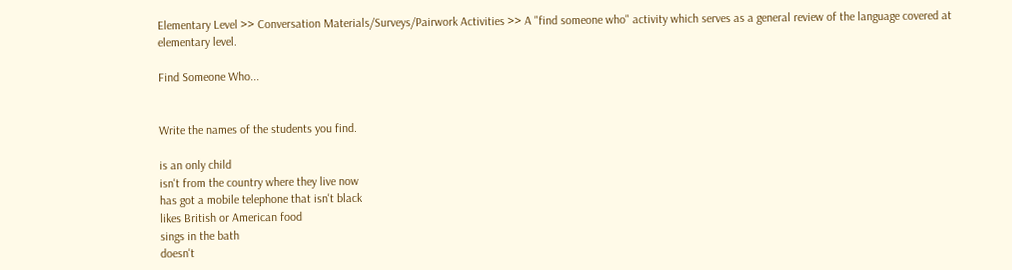Elementary Level >> Conversation Materials/Surveys/Pairwork Activities >> A "find someone who" activity which serves as a general review of the language covered at elementary level.

Find Someone Who...


Write the names of the students you find.

is an only child
isn't from the country where they live now
has got a mobile telephone that isn't black
likes British or American food
sings in the bath
doesn't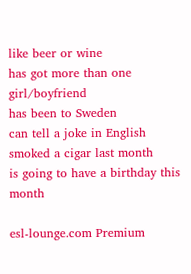like beer or wine
has got more than one girl/boyfriend
has been to Sweden
can tell a joke in English
smoked a cigar last month
is going to have a birthday this month

esl-lounge.com Premium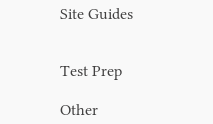Site Guides


Test Prep

Other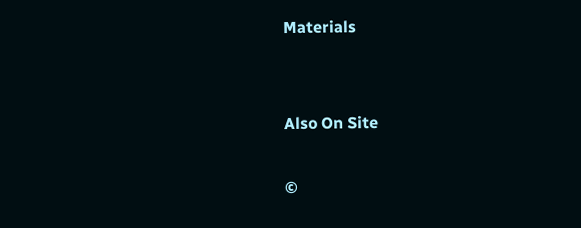Materials


Also On Site

©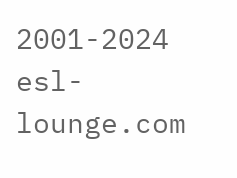2001-2024 esl-lounge.com